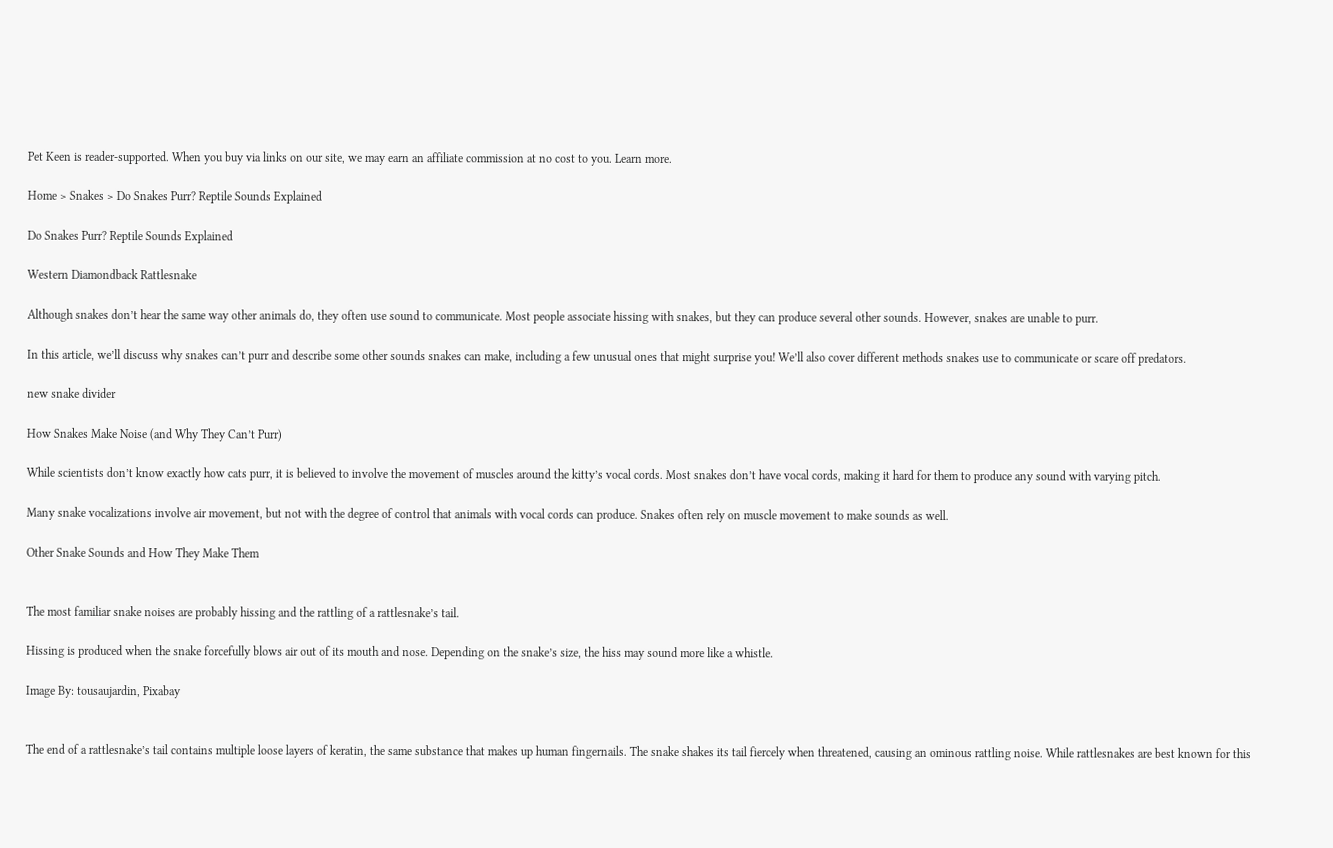Pet Keen is reader-supported. When you buy via links on our site, we may earn an affiliate commission at no cost to you. Learn more.

Home > Snakes > Do Snakes Purr? Reptile Sounds Explained

Do Snakes Purr? Reptile Sounds Explained

Western Diamondback Rattlesnake

Although snakes don’t hear the same way other animals do, they often use sound to communicate. Most people associate hissing with snakes, but they can produce several other sounds. However, snakes are unable to purr.

In this article, we’ll discuss why snakes can’t purr and describe some other sounds snakes can make, including a few unusual ones that might surprise you! We’ll also cover different methods snakes use to communicate or scare off predators.

new snake divider

How Snakes Make Noise (and Why They Can’t Purr)

While scientists don’t know exactly how cats purr, it is believed to involve the movement of muscles around the kitty’s vocal cords. Most snakes don’t have vocal cords, making it hard for them to produce any sound with varying pitch.

Many snake vocalizations involve air movement, but not with the degree of control that animals with vocal cords can produce. Snakes often rely on muscle movement to make sounds as well.

Other Snake Sounds and How They Make Them


The most familiar snake noises are probably hissing and the rattling of a rattlesnake’s tail.

Hissing is produced when the snake forcefully blows air out of its mouth and nose. Depending on the snake’s size, the hiss may sound more like a whistle.

Image By: tousaujardin, Pixabay


The end of a rattlesnake’s tail contains multiple loose layers of keratin, the same substance that makes up human fingernails. The snake shakes its tail fiercely when threatened, causing an ominous rattling noise. While rattlesnakes are best known for this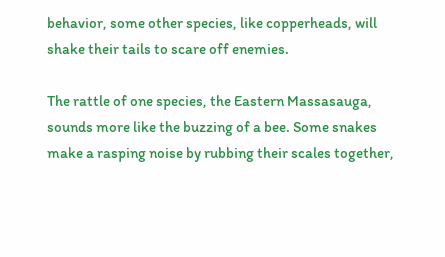behavior, some other species, like copperheads, will shake their tails to scare off enemies.

The rattle of one species, the Eastern Massasauga, sounds more like the buzzing of a bee. Some snakes make a rasping noise by rubbing their scales together,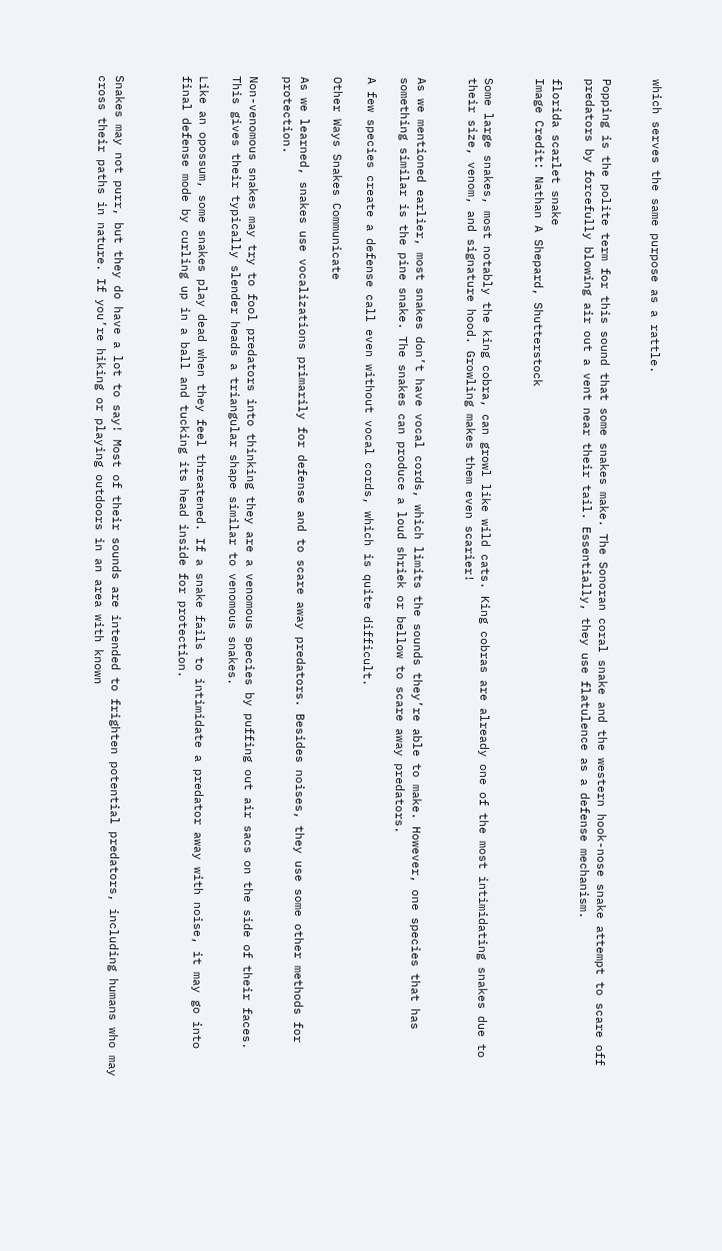which serves the same purpose as a rattle.


Popping is the polite term for this sound that some snakes make. The Sonoran coral snake and the western hook-nose snake attempt to scare off predators by forcefully blowing air out a vent near their tail. Essentially, they use flatulence as a defense mechanism.

florida scarlet snake
Image Credit: Nathan A Shepard, Shutterstock


Some large snakes, most notably the king cobra, can growl like wild cats. King cobras are already one of the most intimidating snakes due to their size, venom, and signature hood. Growling makes them even scarier!


As we mentioned earlier, most snakes don’t have vocal cords, which limits the sounds they’re able to make. However, one species that has something similar is the pine snake. The snakes can produce a loud shriek or bellow to scare away predators.

A few species create a defense call even without vocal cords, which is quite difficult.

Other Ways Snakes Communicate

As we learned, snakes use vocalizations primarily for defense and to scare away predators. Besides noises, they use some other methods for protection.

Non-venomous snakes may try to fool predators into thinking they are a venomous species by puffing out air sacs on the side of their faces. This gives their typically slender heads a triangular shape similar to venomous snakes.

Like an opossum, some snakes play dead when they feel threatened. If a snake fails to intimidate a predator away with noise, it may go into final defense mode by curling up in a ball and tucking its head inside for protection.



Snakes may not purr, but they do have a lot to say! Most of their sounds are intended to frighten potential predators, including humans who may cross their paths in nature. If you’re hiking or playing outdoors in an area with known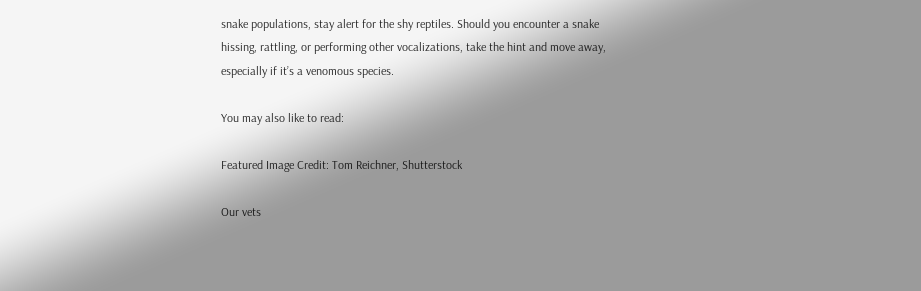snake populations, stay alert for the shy reptiles. Should you encounter a snake hissing, rattling, or performing other vocalizations, take the hint and move away, especially if it’s a venomous species.

You may also like to read:

Featured Image Credit: Tom Reichner, Shutterstock

Our vets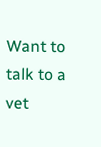Want to talk to a vet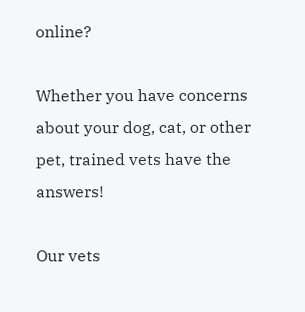online?

Whether you have concerns about your dog, cat, or other pet, trained vets have the answers!

Our vets